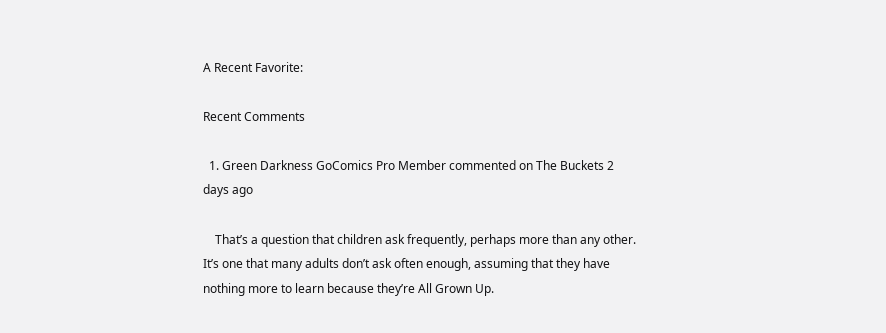A Recent Favorite:

Recent Comments

  1. Green Darkness GoComics Pro Member commented on The Buckets 2 days ago

    That’s a question that children ask frequently, perhaps more than any other. It’s one that many adults don’t ask often enough, assuming that they have nothing more to learn because they’re All Grown Up.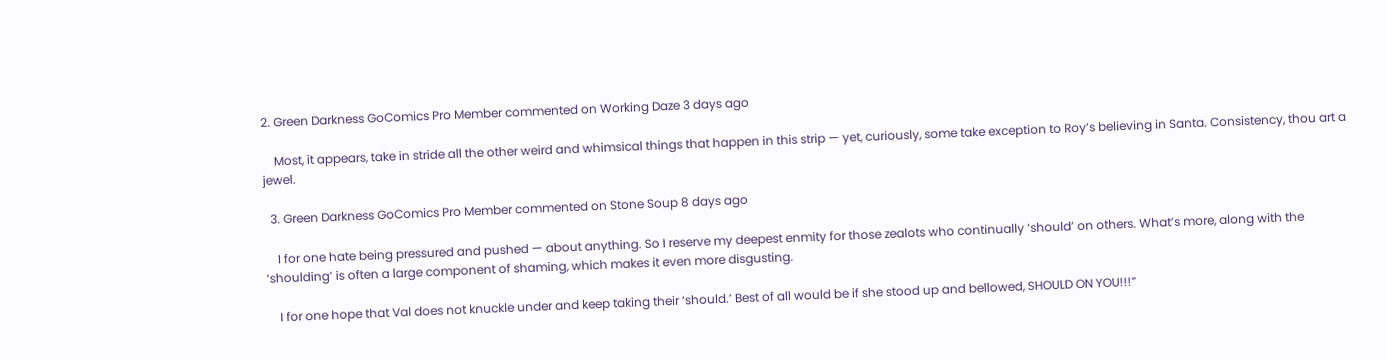2. Green Darkness GoComics Pro Member commented on Working Daze 3 days ago

    Most, it appears, take in stride all the other weird and whimsical things that happen in this strip — yet, curiously, some take exception to Roy’s believing in Santa. Consistency, thou art a jewel.

  3. Green Darkness GoComics Pro Member commented on Stone Soup 8 days ago

    I for one hate being pressured and pushed — about anything. So I reserve my deepest enmity for those zealots who continually ‘should’ on others. What’s more, along with the ‘shoulding’ is often a large component of shaming, which makes it even more disgusting.

    I for one hope that Val does not knuckle under and keep taking their ‘should.’ Best of all would be if she stood up and bellowed, SHOULD ON YOU!!!”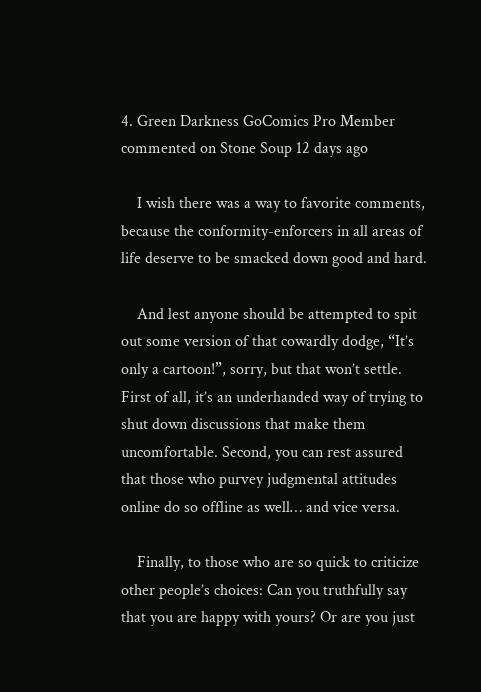4. Green Darkness GoComics Pro Member commented on Stone Soup 12 days ago

    I wish there was a way to favorite comments, because the conformity-enforcers in all areas of life deserve to be smacked down good and hard.

    And lest anyone should be attempted to spit out some version of that cowardly dodge, “It’s only a cartoon!”, sorry, but that won’t settle. First of all, it’s an underhanded way of trying to shut down discussions that make them uncomfortable. Second, you can rest assured that those who purvey judgmental attitudes online do so offline as well… and vice versa.

    Finally, to those who are so quick to criticize other people’s choices: Can you truthfully say that you are happy with yours? Or are you just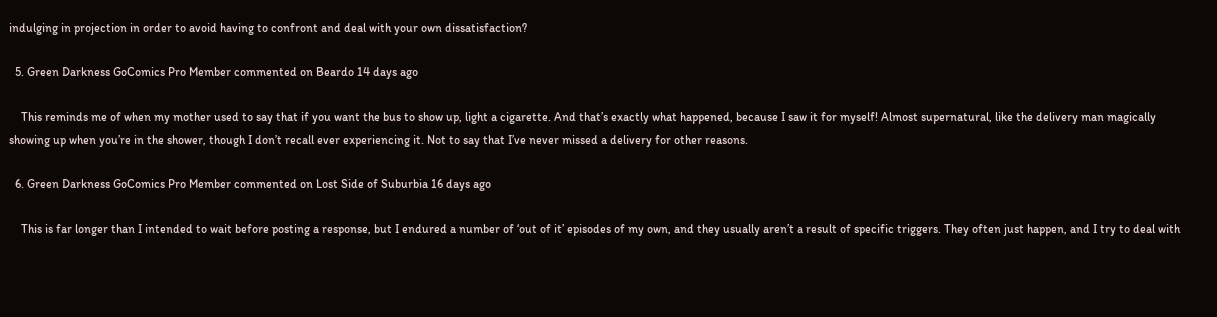indulging in projection in order to avoid having to confront and deal with your own dissatisfaction?

  5. Green Darkness GoComics Pro Member commented on Beardo 14 days ago

    This reminds me of when my mother used to say that if you want the bus to show up, light a cigarette. And that’s exactly what happened, because I saw it for myself! Almost supernatural, like the delivery man magically showing up when you’re in the shower, though I don’t recall ever experiencing it. Not to say that I’ve never missed a delivery for other reasons.

  6. Green Darkness GoComics Pro Member commented on Lost Side of Suburbia 16 days ago

    This is far longer than I intended to wait before posting a response, but I endured a number of ‘out of it’ episodes of my own, and they usually aren’t a result of specific triggers. They often just happen, and I try to deal with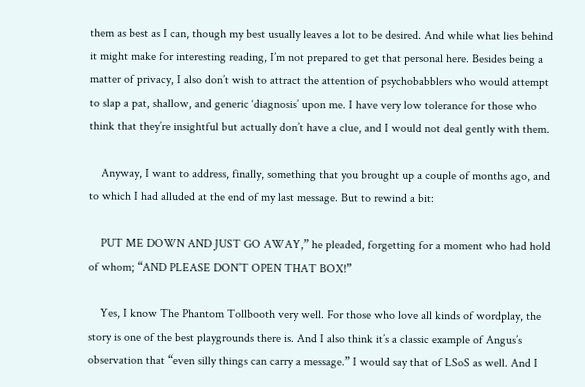them as best as I can, though my best usually leaves a lot to be desired. And while what lies behind it might make for interesting reading, I’m not prepared to get that personal here. Besides being a matter of privacy, I also don’t wish to attract the attention of psychobabblers who would attempt to slap a pat, shallow, and generic ‘diagnosis’ upon me. I have very low tolerance for those who think that they’re insightful but actually don’t have a clue, and I would not deal gently with them.

    Anyway, I want to address, finally, something that you brought up a couple of months ago, and to which I had alluded at the end of my last message. But to rewind a bit:

    PUT ME DOWN AND JUST GO AWAY,” he pleaded, forgetting for a moment who had hold of whom; “AND PLEASE DON’T OPEN THAT BOX!”

    Yes, I know The Phantom Tollbooth very well. For those who love all kinds of wordplay, the story is one of the best playgrounds there is. And I also think it’s a classic example of Angus’s observation that “even silly things can carry a message.” I would say that of LSoS as well. And I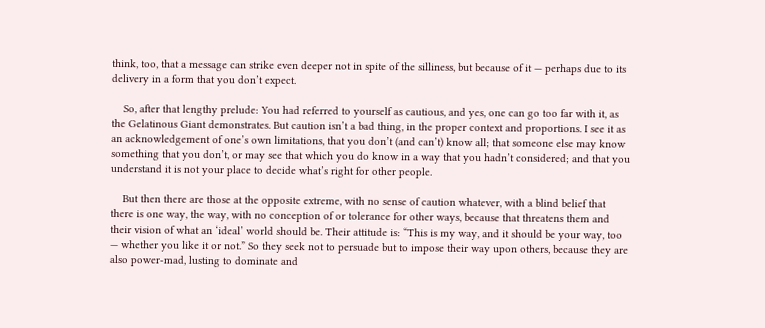think, too, that a message can strike even deeper not in spite of the silliness, but because of it — perhaps due to its delivery in a form that you don’t expect.

    So, after that lengthy prelude: You had referred to yourself as cautious, and yes, one can go too far with it, as the Gelatinous Giant demonstrates. But caution isn’t a bad thing, in the proper context and proportions. I see it as an acknowledgement of one’s own limitations, that you don’t (and can’t) know all; that someone else may know something that you don’t, or may see that which you do know in a way that you hadn’t considered; and that you understand it is not your place to decide what’s right for other people.

    But then there are those at the opposite extreme, with no sense of caution whatever, with a blind belief that there is one way, the way, with no conception of or tolerance for other ways, because that threatens them and their vision of what an ‘ideal’ world should be. Their attitude is: “This is my way, and it should be your way, too — whether you like it or not.” So they seek not to persuade but to impose their way upon others, because they are also power-mad, lusting to dominate and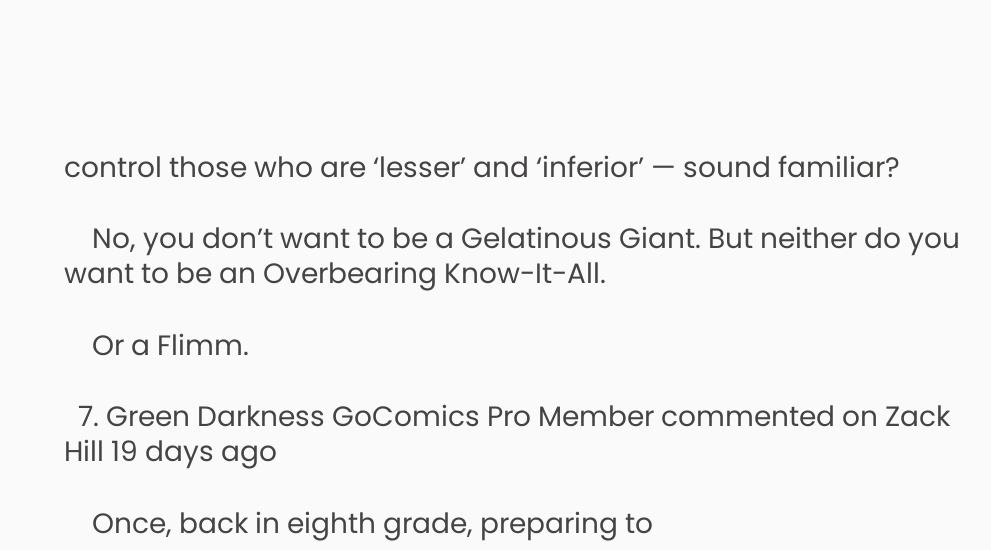control those who are ‘lesser’ and ‘inferior’ — sound familiar?

    No, you don’t want to be a Gelatinous Giant. But neither do you want to be an Overbearing Know-It-All.

    Or a Flimm.

  7. Green Darkness GoComics Pro Member commented on Zack Hill 19 days ago

    Once, back in eighth grade, preparing to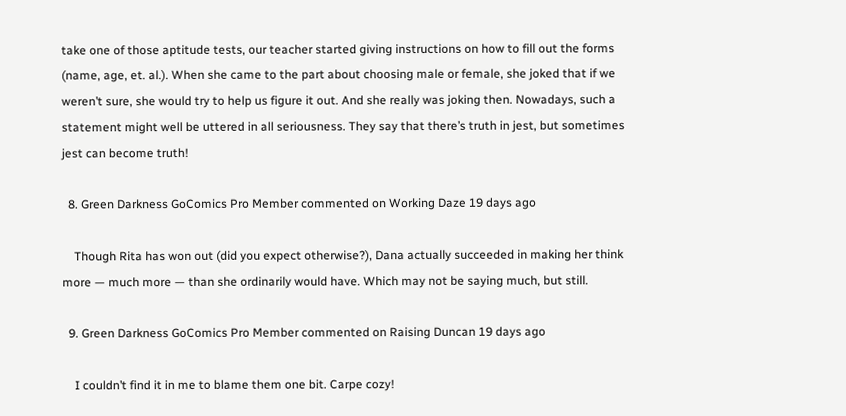take one of those aptitude tests, our teacher started giving instructions on how to fill out the forms (name, age, et. al.). When she came to the part about choosing male or female, she joked that if we weren’t sure, she would try to help us figure it out. And she really was joking then. Nowadays, such a statement might well be uttered in all seriousness. They say that there’s truth in jest, but sometimes jest can become truth!

  8. Green Darkness GoComics Pro Member commented on Working Daze 19 days ago

    Though Rita has won out (did you expect otherwise?), Dana actually succeeded in making her think more — much more — than she ordinarily would have. Which may not be saying much, but still.

  9. Green Darkness GoComics Pro Member commented on Raising Duncan 19 days ago

    I couldn’t find it in me to blame them one bit. Carpe cozy!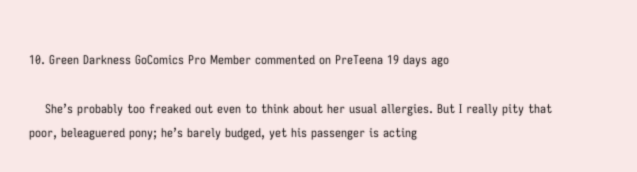10. Green Darkness GoComics Pro Member commented on PreTeena 19 days ago

    She’s probably too freaked out even to think about her usual allergies. But I really pity that poor, beleaguered pony; he’s barely budged, yet his passenger is acting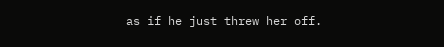as if he just threw her off.